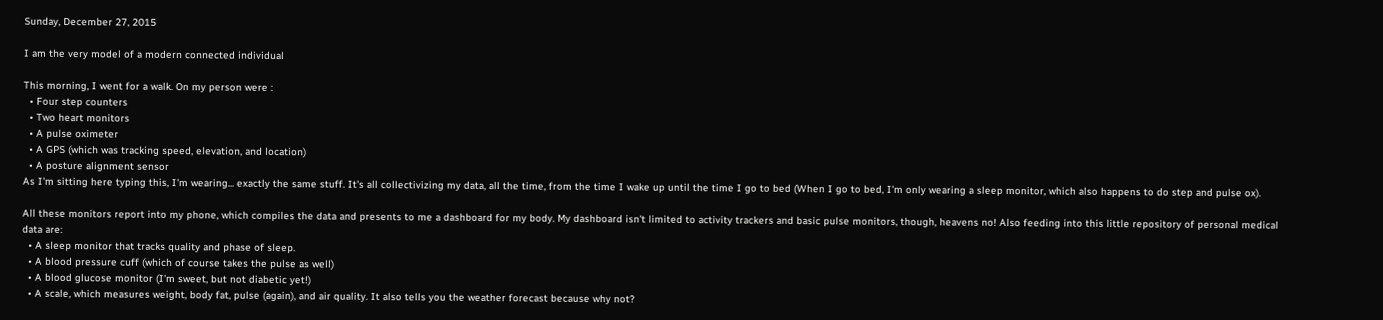Sunday, December 27, 2015

I am the very model of a modern connected individual

This morning, I went for a walk. On my person were :
  • Four step counters
  • Two heart monitors
  • A pulse oximeter
  • A GPS (which was tracking speed, elevation, and location)
  • A posture alignment sensor
As I'm sitting here typing this, I'm wearing... exactly the same stuff. It's all collectivizing my data, all the time, from the time I wake up until the time I go to bed (When I go to bed, I'm only wearing a sleep monitor, which also happens to do step and pulse ox).

All these monitors report into my phone, which compiles the data and presents to me a dashboard for my body. My dashboard isn't limited to activity trackers and basic pulse monitors, though, heavens no! Also feeding into this little repository of personal medical data are:
  • A sleep monitor that tracks quality and phase of sleep.
  • A blood pressure cuff (which of course takes the pulse as well)
  • A blood glucose monitor (I'm sweet, but not diabetic yet!)
  • A scale, which measures weight, body fat, pulse (again), and air quality. It also tells you the weather forecast because why not?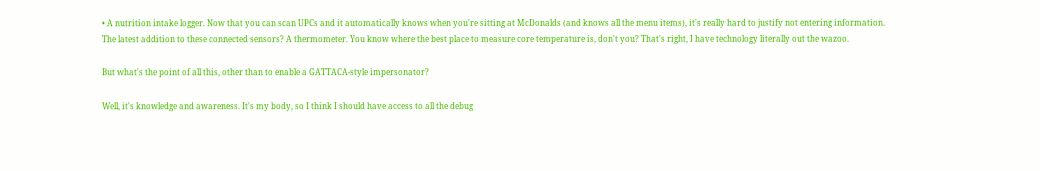• A nutrition intake logger. Now that you can scan UPCs and it automatically knows when you're sitting at McDonalds (and knows all the menu items), it's really hard to justify not entering information.
The latest addition to these connected sensors? A thermometer. You know where the best place to measure core temperature is, don't you? That's right, I have technology literally out the wazoo.

But what's the point of all this, other than to enable a GATTACA-style impersonator?

Well, it's knowledge and awareness. It's my body, so I think I should have access to all the debug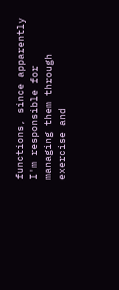functions, since apparently I'm responsible for managing them through exercise and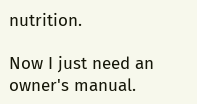nutrition.

Now I just need an owner's manual.